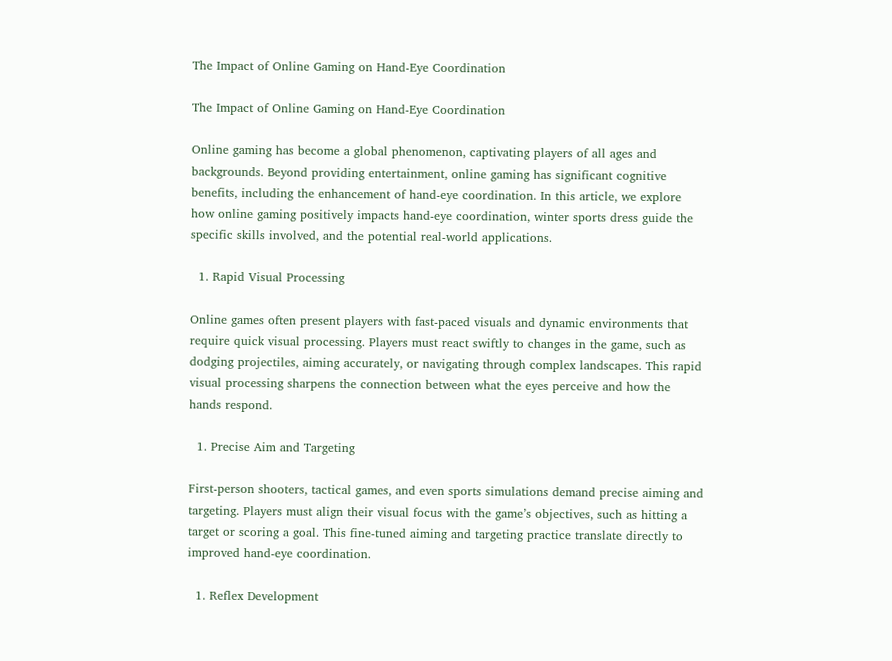The Impact of Online Gaming on Hand-Eye Coordination

The Impact of Online Gaming on Hand-Eye Coordination

Online gaming has become a global phenomenon, captivating players of all ages and backgrounds. Beyond providing entertainment, online gaming has significant cognitive benefits, including the enhancement of hand-eye coordination. In this article, we explore how online gaming positively impacts hand-eye coordination, winter sports dress guide the specific skills involved, and the potential real-world applications.

  1. Rapid Visual Processing

Online games often present players with fast-paced visuals and dynamic environments that require quick visual processing. Players must react swiftly to changes in the game, such as dodging projectiles, aiming accurately, or navigating through complex landscapes. This rapid visual processing sharpens the connection between what the eyes perceive and how the hands respond.

  1. Precise Aim and Targeting

First-person shooters, tactical games, and even sports simulations demand precise aiming and targeting. Players must align their visual focus with the game’s objectives, such as hitting a target or scoring a goal. This fine-tuned aiming and targeting practice translate directly to improved hand-eye coordination.

  1. Reflex Development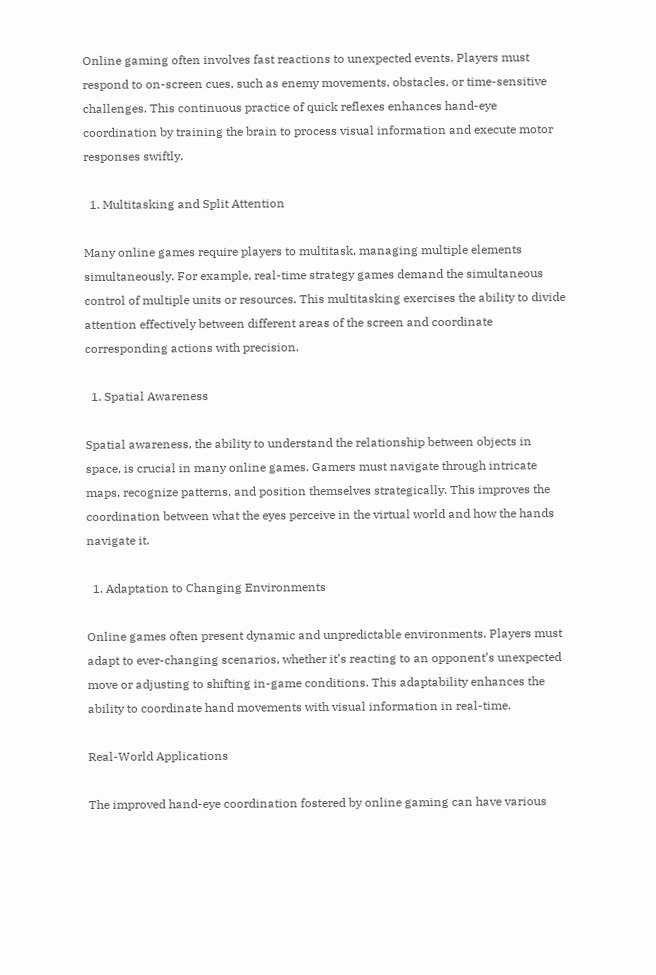Online gaming often involves fast reactions to unexpected events. Players must respond to on-screen cues, such as enemy movements, obstacles, or time-sensitive challenges. This continuous practice of quick reflexes enhances hand-eye coordination by training the brain to process visual information and execute motor responses swiftly.

  1. Multitasking and Split Attention

Many online games require players to multitask, managing multiple elements simultaneously. For example, real-time strategy games demand the simultaneous control of multiple units or resources. This multitasking exercises the ability to divide attention effectively between different areas of the screen and coordinate corresponding actions with precision.

  1. Spatial Awareness

Spatial awareness, the ability to understand the relationship between objects in space, is crucial in many online games. Gamers must navigate through intricate maps, recognize patterns, and position themselves strategically. This improves the coordination between what the eyes perceive in the virtual world and how the hands navigate it.

  1. Adaptation to Changing Environments

Online games often present dynamic and unpredictable environments. Players must adapt to ever-changing scenarios, whether it’s reacting to an opponent’s unexpected move or adjusting to shifting in-game conditions. This adaptability enhances the ability to coordinate hand movements with visual information in real-time.

Real-World Applications

The improved hand-eye coordination fostered by online gaming can have various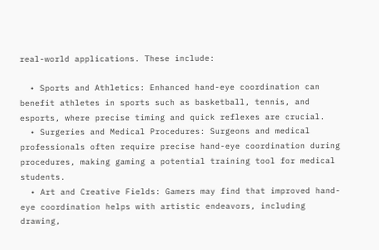real-world applications. These include:

  • Sports and Athletics: Enhanced hand-eye coordination can benefit athletes in sports such as basketball, tennis, and esports, where precise timing and quick reflexes are crucial.
  • Surgeries and Medical Procedures: Surgeons and medical professionals often require precise hand-eye coordination during procedures, making gaming a potential training tool for medical students.
  • Art and Creative Fields: Gamers may find that improved hand-eye coordination helps with artistic endeavors, including drawing,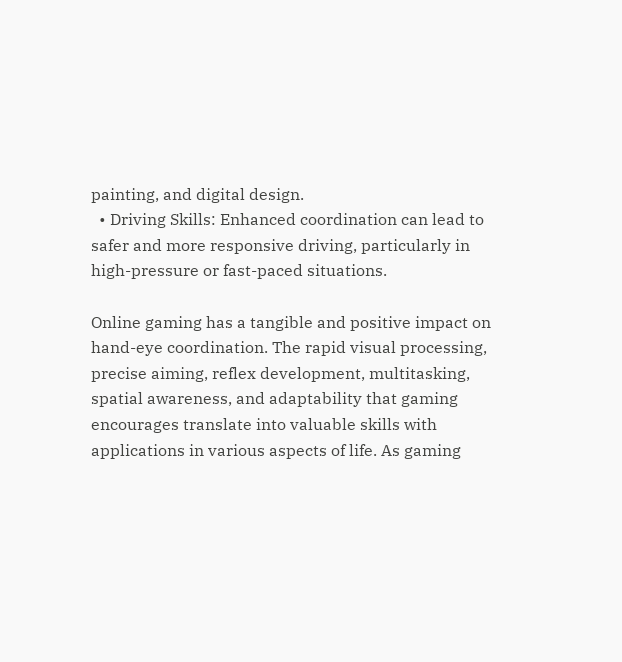painting, and digital design.
  • Driving Skills: Enhanced coordination can lead to safer and more responsive driving, particularly in high-pressure or fast-paced situations.

Online gaming has a tangible and positive impact on hand-eye coordination. The rapid visual processing, precise aiming, reflex development, multitasking, spatial awareness, and adaptability that gaming encourages translate into valuable skills with applications in various aspects of life. As gaming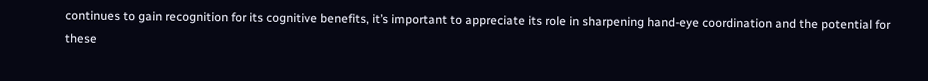continues to gain recognition for its cognitive benefits, it’s important to appreciate its role in sharpening hand-eye coordination and the potential for these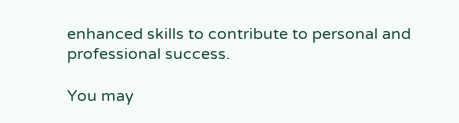enhanced skills to contribute to personal and professional success.

You may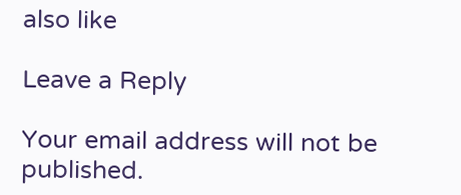also like

Leave a Reply

Your email address will not be published.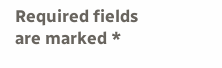Required fields are marked *